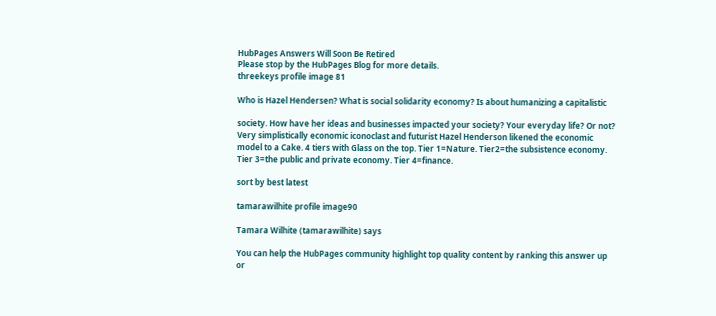HubPages Answers Will Soon Be Retired
Please stop by the HubPages Blog for more details.
threekeys profile image 81

Who is Hazel Hendersen? What is social solidarity economy? Is about humanizing a capitalistic

society. How have her ideas and businesses impacted your society? Your everyday life? Or not? Very simplistically economic iconoclast and futurist Hazel Henderson likened the economic model to a Cake. 4 tiers with Glass on the top. Tier 1=Nature. Tier2=the subsistence economy. Tier 3=the public and private economy. Tier 4=finance.

sort by best latest

tamarawilhite profile image90

Tamara Wilhite (tamarawilhite) says

You can help the HubPages community highlight top quality content by ranking this answer up or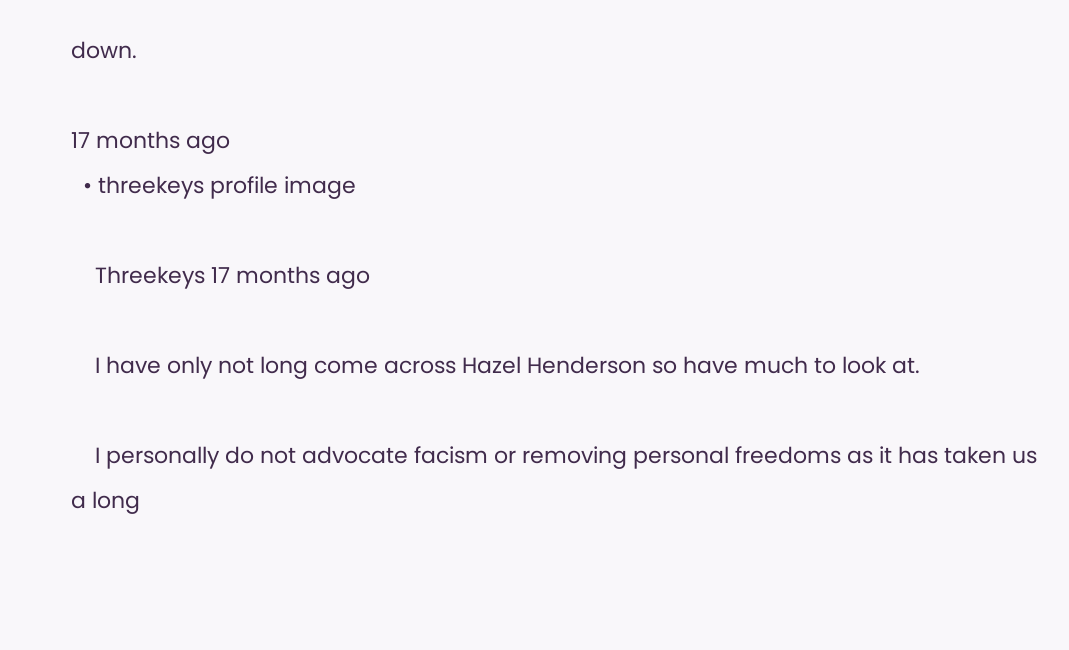down.

17 months ago
  • threekeys profile image

    Threekeys 17 months ago

    I have only not long come across Hazel Henderson so have much to look at.

    I personally do not advocate facism or removing personal freedoms as it has taken us a long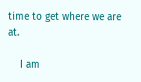time to get where we are at.

    I am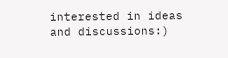interested in ideas and discussions:)